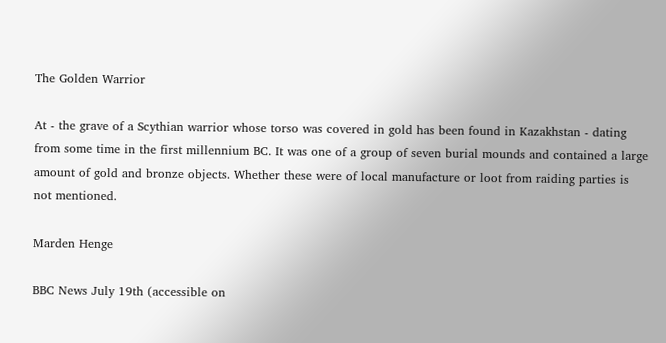The Golden Warrior

At - the grave of a Scythian warrior whose torso was covered in gold has been found in Kazakhstan - dating from some time in the first millennium BC. It was one of a group of seven burial mounds and contained a large amount of gold and bronze objects. Whether these were of local manufacture or loot from raiding parties is not mentioned.

Marden Henge

BBC News July 19th (accessible on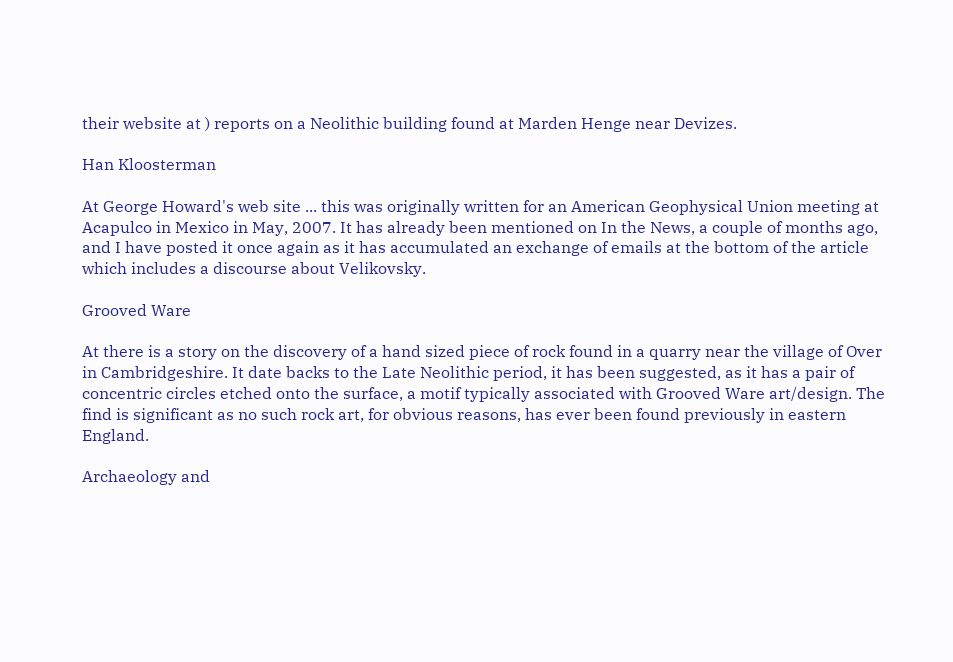their website at ) reports on a Neolithic building found at Marden Henge near Devizes.

Han Kloosterman

At George Howard's web site ... this was originally written for an American Geophysical Union meeting at Acapulco in Mexico in May, 2007. It has already been mentioned on In the News, a couple of months ago, and I have posted it once again as it has accumulated an exchange of emails at the bottom of the article  which includes a discourse about Velikovsky.

Grooved Ware

At there is a story on the discovery of a hand sized piece of rock found in a quarry near the village of Over in Cambridgeshire. It date backs to the Late Neolithic period, it has been suggested, as it has a pair of concentric circles etched onto the surface, a motif typically associated with Grooved Ware art/design. The find is significant as no such rock art, for obvious reasons, has ever been found previously in eastern England.

Archaeology and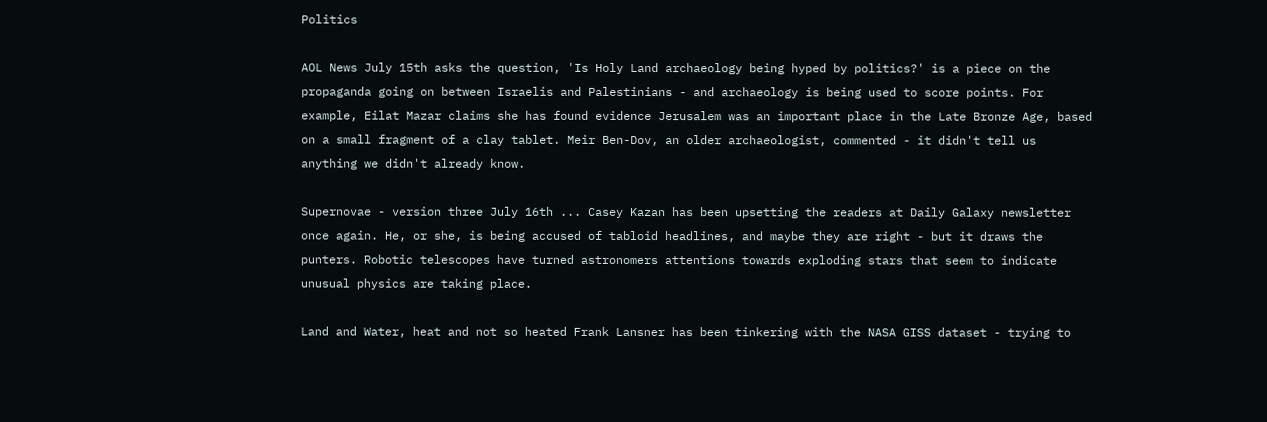Politics

AOL News July 15th asks the question, 'Is Holy Land archaeology being hyped by politics?' is a piece on the propaganda going on between Israelis and Palestinians - and archaeology is being used to score points. For example, Eilat Mazar claims she has found evidence Jerusalem was an important place in the Late Bronze Age, based on a small fragment of a clay tablet. Meir Ben-Dov, an older archaeologist, commented - it didn't tell us anything we didn't already know.

Supernovae - version three July 16th ... Casey Kazan has been upsetting the readers at Daily Galaxy newsletter once again. He, or she, is being accused of tabloid headlines, and maybe they are right - but it draws the punters. Robotic telescopes have turned astronomers attentions towards exploding stars that seem to indicate unusual physics are taking place.

Land and Water, heat and not so heated Frank Lansner has been tinkering with the NASA GISS dataset - trying to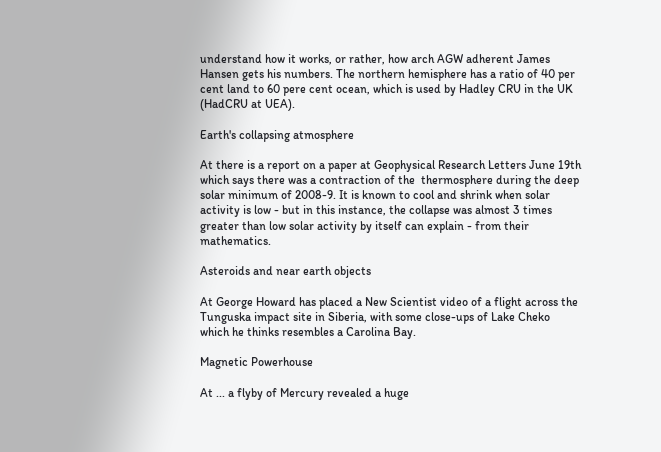understand how it works, or rather, how arch AGW adherent James Hansen gets his numbers. The northern hemisphere has a ratio of 40 per cent land to 60 pere cent ocean, which is used by Hadley CRU in the UK (HadCRU at UEA).

Earth's collapsing atmosphere

At there is a report on a paper at Geophysical Research Letters June 19th which says there was a contraction of the  thermosphere during the deep solar minimum of 2008-9. It is known to cool and shrink when solar activity is low - but in this instance, the collapse was almost 3 times greater than low solar activity by itself can explain - from their mathematics.

Asteroids and near earth objects

At George Howard has placed a New Scientist video of a flight across the Tunguska impact site in Siberia, with some close-ups of Lake Cheko which he thinks resembles a Carolina Bay.

Magnetic Powerhouse

At ... a flyby of Mercury revealed a huge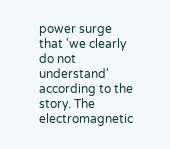power surge that 'we clearly do not understand' according to the story. The electromagnetic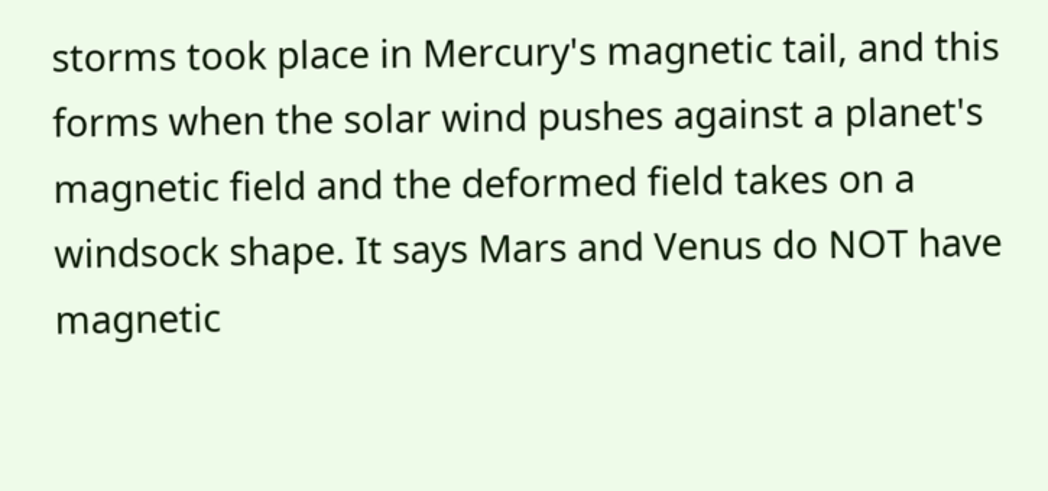storms took place in Mercury's magnetic tail, and this forms when the solar wind pushes against a planet's magnetic field and the deformed field takes on a windsock shape. It says Mars and Venus do NOT have magnetic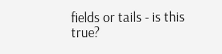fields or tails - is this true?